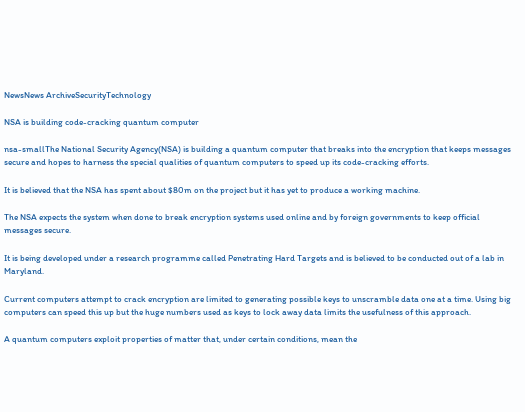NewsNews ArchiveSecurityTechnology

NSA is building code-cracking quantum computer

nsa-smallThe National Security Agency(NSA) is building a quantum computer that breaks into the encryption that keeps messages secure and hopes to harness the special qualities of quantum computers to speed up its code-cracking efforts.

It is believed that the NSA has spent about $80m on the project but it has yet to produce a working machine.

The NSA expects the system when done to break encryption systems used online and by foreign governments to keep official messages secure.

It is being developed under a research programme called Penetrating Hard Targets and is believed to be conducted out of a lab in Maryland.

Current computers attempt to crack encryption are limited to generating possible keys to unscramble data one at a time. Using big computers can speed this up but the huge numbers used as keys to lock away data limits the usefulness of this approach.

A quantum computers exploit properties of matter that, under certain conditions, mean the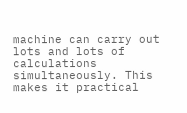machine can carry out lots and lots of calculations simultaneously. This makes it practical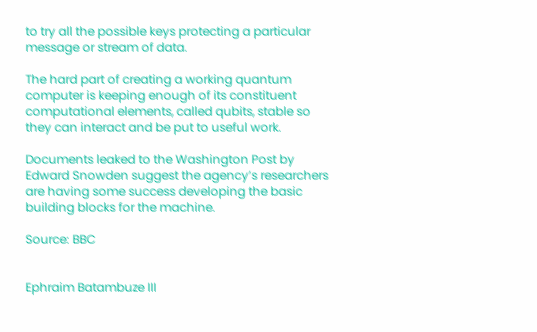to try all the possible keys protecting a particular message or stream of data.

The hard part of creating a working quantum computer is keeping enough of its constituent computational elements, called qubits, stable so they can interact and be put to useful work.

Documents leaked to the Washington Post by Edward Snowden suggest the agency’s researchers are having some success developing the basic building blocks for the machine.

Source: BBC


Ephraim Batambuze III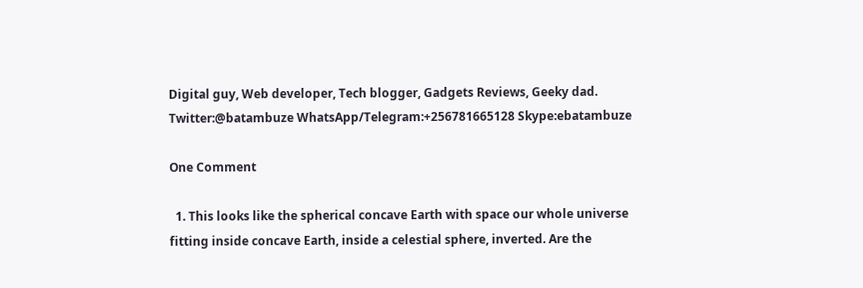Digital guy, Web developer, Tech blogger, Gadgets Reviews, Geeky dad. Twitter:@batambuze WhatsApp/Telegram:+256781665128 Skype:ebatambuze

One Comment

  1. This looks like the spherical concave Earth with space our whole universe fitting inside concave Earth, inside a celestial sphere, inverted. Are the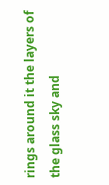rings around it the layers of the glass sky and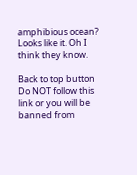amphibious ocean? Looks like it. Oh I think they know.

Back to top button
Do NOT follow this link or you will be banned from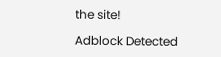the site!

Adblock Detected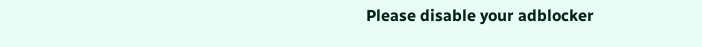Please disable your adblocker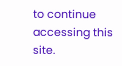to continue accessing this site.